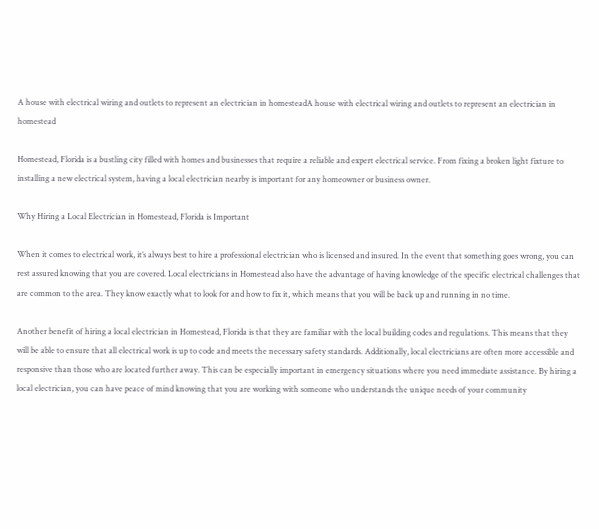A house with electrical wiring and outlets to represent an electrician in homesteadA house with electrical wiring and outlets to represent an electrician in homestead

Homestead, Florida is a bustling city filled with homes and businesses that require a reliable and expert electrical service. From fixing a broken light fixture to installing a new electrical system, having a local electrician nearby is important for any homeowner or business owner.

Why Hiring a Local Electrician in Homestead, Florida is Important

When it comes to electrical work, it’s always best to hire a professional electrician who is licensed and insured. In the event that something goes wrong, you can rest assured knowing that you are covered. Local electricians in Homestead also have the advantage of having knowledge of the specific electrical challenges that are common to the area. They know exactly what to look for and how to fix it, which means that you will be back up and running in no time.

Another benefit of hiring a local electrician in Homestead, Florida is that they are familiar with the local building codes and regulations. This means that they will be able to ensure that all electrical work is up to code and meets the necessary safety standards. Additionally, local electricians are often more accessible and responsive than those who are located further away. This can be especially important in emergency situations where you need immediate assistance. By hiring a local electrician, you can have peace of mind knowing that you are working with someone who understands the unique needs of your community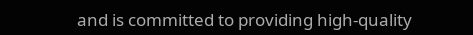and is committed to providing high-quality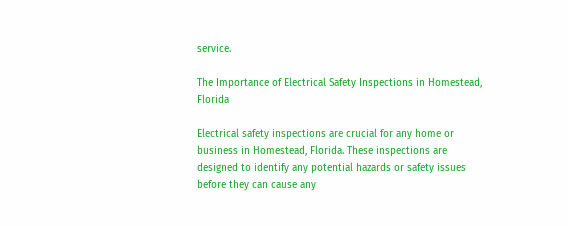service.

The Importance of Electrical Safety Inspections in Homestead, Florida

Electrical safety inspections are crucial for any home or business in Homestead, Florida. These inspections are designed to identify any potential hazards or safety issues before they can cause any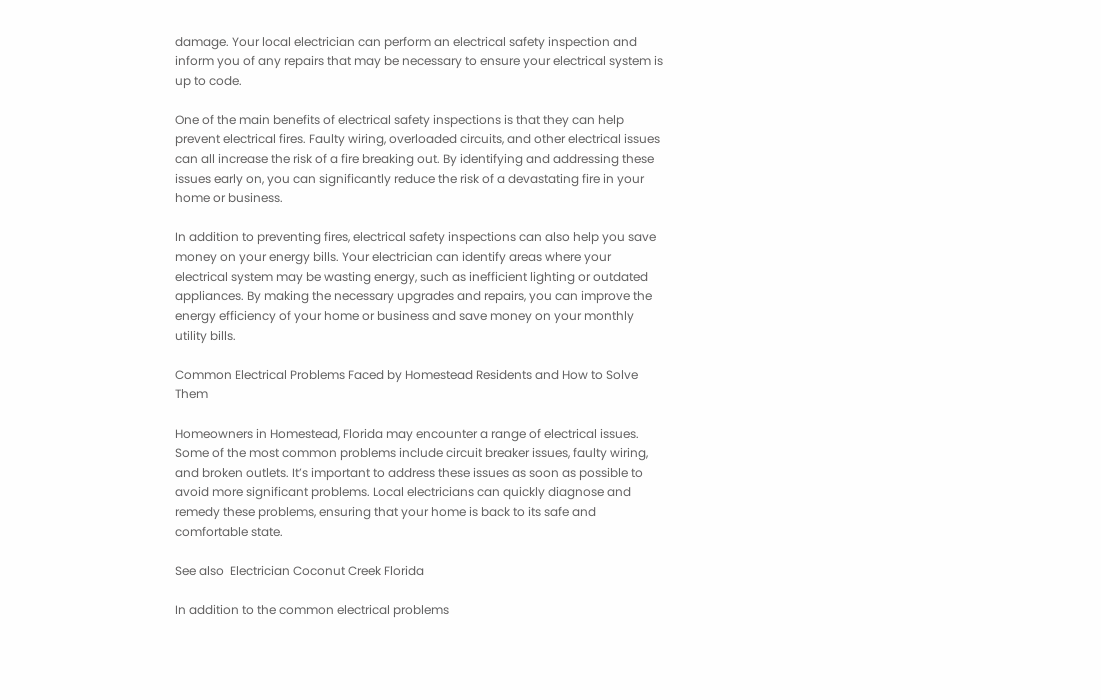damage. Your local electrician can perform an electrical safety inspection and inform you of any repairs that may be necessary to ensure your electrical system is up to code.

One of the main benefits of electrical safety inspections is that they can help prevent electrical fires. Faulty wiring, overloaded circuits, and other electrical issues can all increase the risk of a fire breaking out. By identifying and addressing these issues early on, you can significantly reduce the risk of a devastating fire in your home or business.

In addition to preventing fires, electrical safety inspections can also help you save money on your energy bills. Your electrician can identify areas where your electrical system may be wasting energy, such as inefficient lighting or outdated appliances. By making the necessary upgrades and repairs, you can improve the energy efficiency of your home or business and save money on your monthly utility bills.

Common Electrical Problems Faced by Homestead Residents and How to Solve Them

Homeowners in Homestead, Florida may encounter a range of electrical issues. Some of the most common problems include circuit breaker issues, faulty wiring, and broken outlets. It’s important to address these issues as soon as possible to avoid more significant problems. Local electricians can quickly diagnose and remedy these problems, ensuring that your home is back to its safe and comfortable state.

See also  Electrician Coconut Creek Florida

In addition to the common electrical problems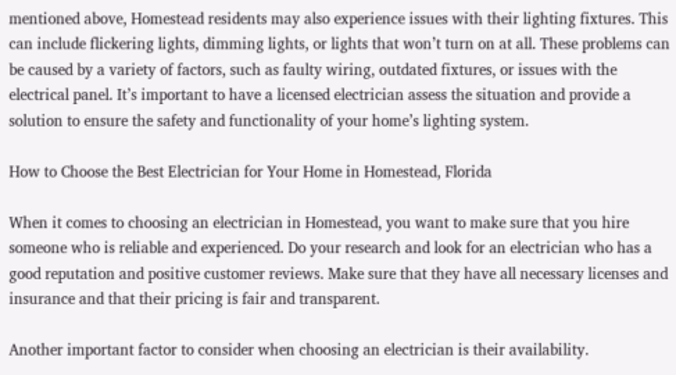mentioned above, Homestead residents may also experience issues with their lighting fixtures. This can include flickering lights, dimming lights, or lights that won’t turn on at all. These problems can be caused by a variety of factors, such as faulty wiring, outdated fixtures, or issues with the electrical panel. It’s important to have a licensed electrician assess the situation and provide a solution to ensure the safety and functionality of your home’s lighting system.

How to Choose the Best Electrician for Your Home in Homestead, Florida

When it comes to choosing an electrician in Homestead, you want to make sure that you hire someone who is reliable and experienced. Do your research and look for an electrician who has a good reputation and positive customer reviews. Make sure that they have all necessary licenses and insurance and that their pricing is fair and transparent.

Another important factor to consider when choosing an electrician is their availability.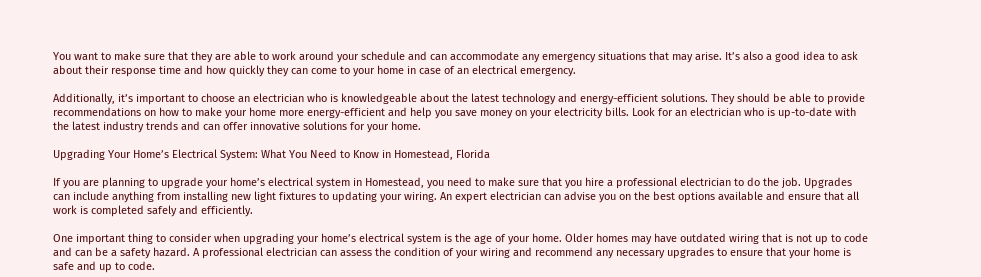You want to make sure that they are able to work around your schedule and can accommodate any emergency situations that may arise. It’s also a good idea to ask about their response time and how quickly they can come to your home in case of an electrical emergency.

Additionally, it’s important to choose an electrician who is knowledgeable about the latest technology and energy-efficient solutions. They should be able to provide recommendations on how to make your home more energy-efficient and help you save money on your electricity bills. Look for an electrician who is up-to-date with the latest industry trends and can offer innovative solutions for your home.

Upgrading Your Home’s Electrical System: What You Need to Know in Homestead, Florida

If you are planning to upgrade your home’s electrical system in Homestead, you need to make sure that you hire a professional electrician to do the job. Upgrades can include anything from installing new light fixtures to updating your wiring. An expert electrician can advise you on the best options available and ensure that all work is completed safely and efficiently.

One important thing to consider when upgrading your home’s electrical system is the age of your home. Older homes may have outdated wiring that is not up to code and can be a safety hazard. A professional electrician can assess the condition of your wiring and recommend any necessary upgrades to ensure that your home is safe and up to code.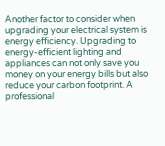Another factor to consider when upgrading your electrical system is energy efficiency. Upgrading to energy-efficient lighting and appliances can not only save you money on your energy bills but also reduce your carbon footprint. A professional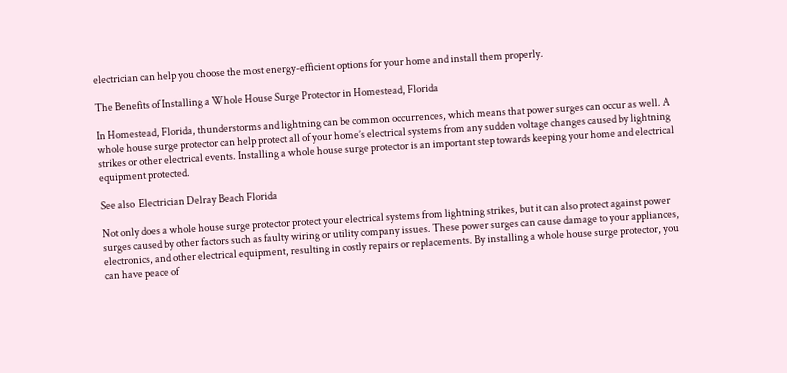electrician can help you choose the most energy-efficient options for your home and install them properly.

The Benefits of Installing a Whole House Surge Protector in Homestead, Florida

In Homestead, Florida, thunderstorms and lightning can be common occurrences, which means that power surges can occur as well. A whole house surge protector can help protect all of your home’s electrical systems from any sudden voltage changes caused by lightning strikes or other electrical events. Installing a whole house surge protector is an important step towards keeping your home and electrical equipment protected.

See also  Electrician Delray Beach Florida

Not only does a whole house surge protector protect your electrical systems from lightning strikes, but it can also protect against power surges caused by other factors such as faulty wiring or utility company issues. These power surges can cause damage to your appliances, electronics, and other electrical equipment, resulting in costly repairs or replacements. By installing a whole house surge protector, you can have peace of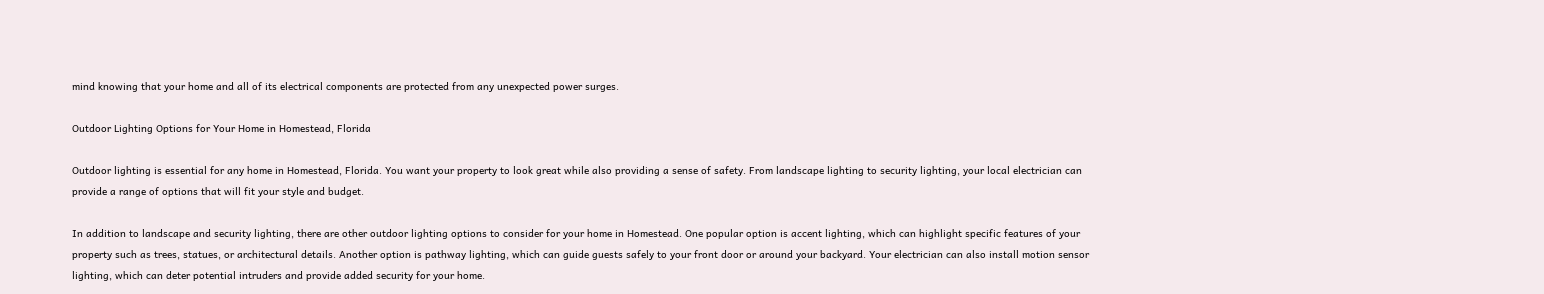mind knowing that your home and all of its electrical components are protected from any unexpected power surges.

Outdoor Lighting Options for Your Home in Homestead, Florida

Outdoor lighting is essential for any home in Homestead, Florida. You want your property to look great while also providing a sense of safety. From landscape lighting to security lighting, your local electrician can provide a range of options that will fit your style and budget.

In addition to landscape and security lighting, there are other outdoor lighting options to consider for your home in Homestead. One popular option is accent lighting, which can highlight specific features of your property such as trees, statues, or architectural details. Another option is pathway lighting, which can guide guests safely to your front door or around your backyard. Your electrician can also install motion sensor lighting, which can deter potential intruders and provide added security for your home.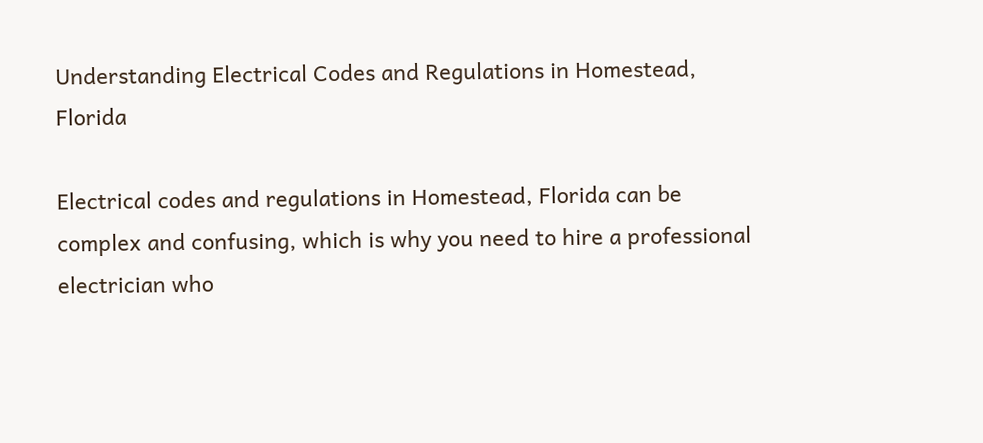Understanding Electrical Codes and Regulations in Homestead, Florida

Electrical codes and regulations in Homestead, Florida can be complex and confusing, which is why you need to hire a professional electrician who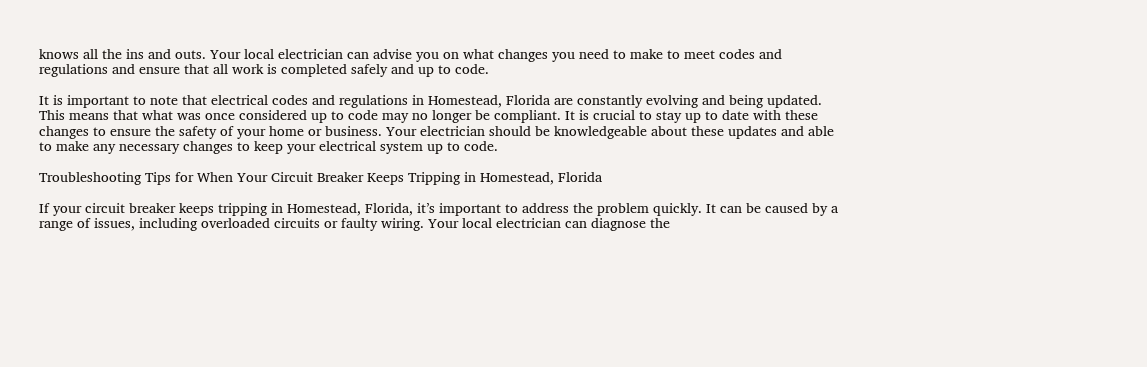knows all the ins and outs. Your local electrician can advise you on what changes you need to make to meet codes and regulations and ensure that all work is completed safely and up to code.

It is important to note that electrical codes and regulations in Homestead, Florida are constantly evolving and being updated. This means that what was once considered up to code may no longer be compliant. It is crucial to stay up to date with these changes to ensure the safety of your home or business. Your electrician should be knowledgeable about these updates and able to make any necessary changes to keep your electrical system up to code.

Troubleshooting Tips for When Your Circuit Breaker Keeps Tripping in Homestead, Florida

If your circuit breaker keeps tripping in Homestead, Florida, it’s important to address the problem quickly. It can be caused by a range of issues, including overloaded circuits or faulty wiring. Your local electrician can diagnose the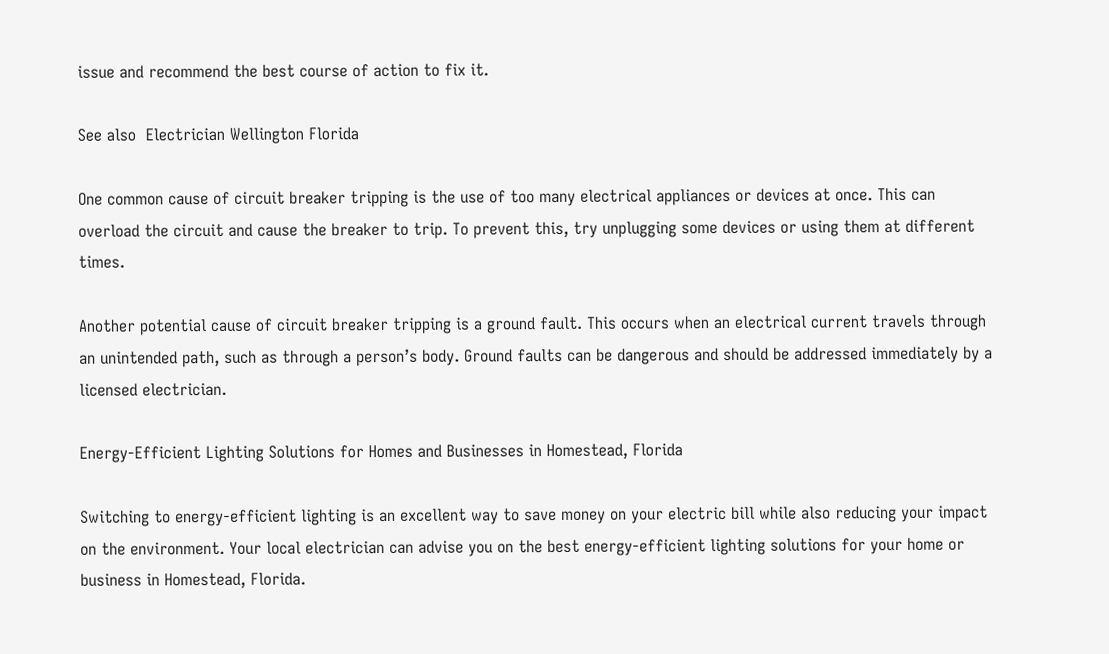issue and recommend the best course of action to fix it.

See also  Electrician Wellington Florida

One common cause of circuit breaker tripping is the use of too many electrical appliances or devices at once. This can overload the circuit and cause the breaker to trip. To prevent this, try unplugging some devices or using them at different times.

Another potential cause of circuit breaker tripping is a ground fault. This occurs when an electrical current travels through an unintended path, such as through a person’s body. Ground faults can be dangerous and should be addressed immediately by a licensed electrician.

Energy-Efficient Lighting Solutions for Homes and Businesses in Homestead, Florida

Switching to energy-efficient lighting is an excellent way to save money on your electric bill while also reducing your impact on the environment. Your local electrician can advise you on the best energy-efficient lighting solutions for your home or business in Homestead, Florida.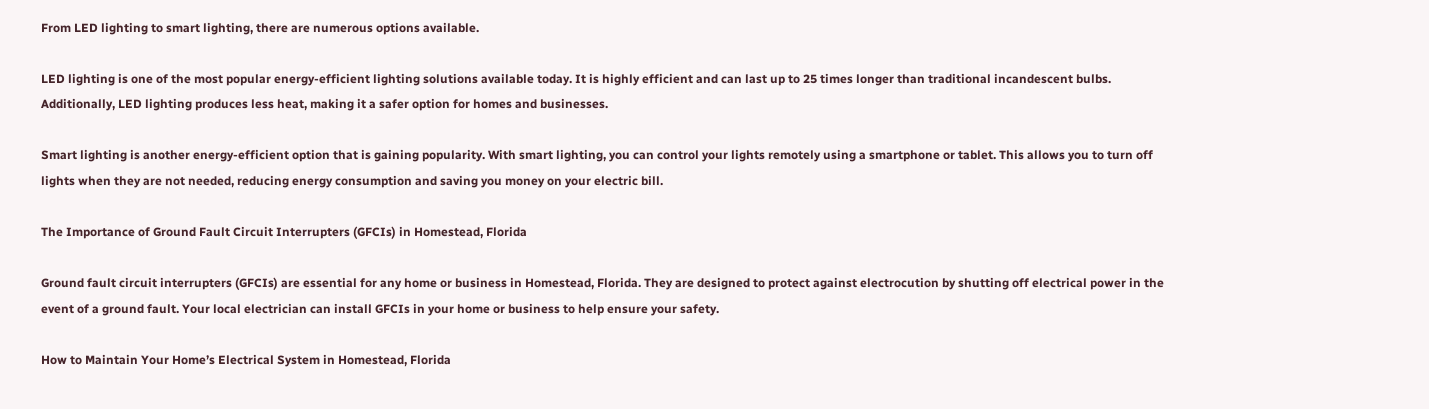From LED lighting to smart lighting, there are numerous options available.

LED lighting is one of the most popular energy-efficient lighting solutions available today. It is highly efficient and can last up to 25 times longer than traditional incandescent bulbs. Additionally, LED lighting produces less heat, making it a safer option for homes and businesses.

Smart lighting is another energy-efficient option that is gaining popularity. With smart lighting, you can control your lights remotely using a smartphone or tablet. This allows you to turn off lights when they are not needed, reducing energy consumption and saving you money on your electric bill.

The Importance of Ground Fault Circuit Interrupters (GFCIs) in Homestead, Florida

Ground fault circuit interrupters (GFCIs) are essential for any home or business in Homestead, Florida. They are designed to protect against electrocution by shutting off electrical power in the event of a ground fault. Your local electrician can install GFCIs in your home or business to help ensure your safety.

How to Maintain Your Home’s Electrical System in Homestead, Florida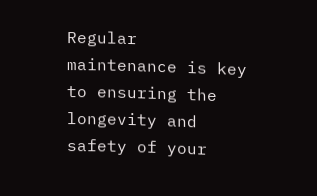Regular maintenance is key to ensuring the longevity and safety of your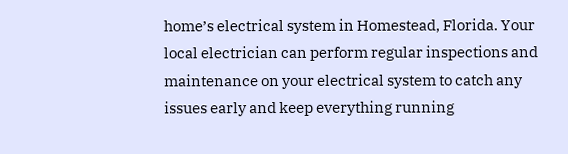home’s electrical system in Homestead, Florida. Your local electrician can perform regular inspections and maintenance on your electrical system to catch any issues early and keep everything running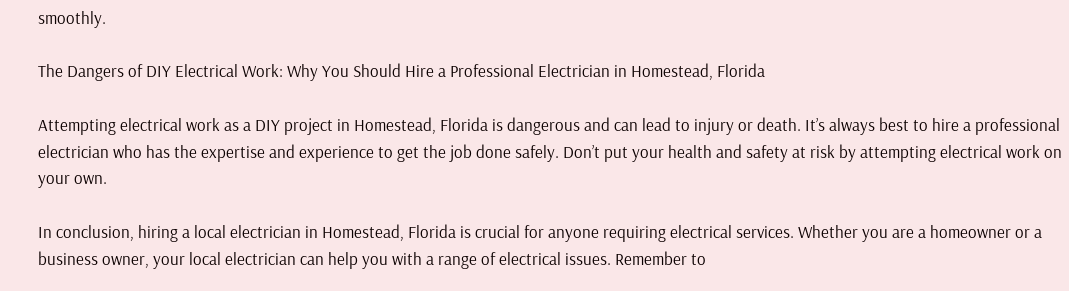smoothly.

The Dangers of DIY Electrical Work: Why You Should Hire a Professional Electrician in Homestead, Florida

Attempting electrical work as a DIY project in Homestead, Florida is dangerous and can lead to injury or death. It’s always best to hire a professional electrician who has the expertise and experience to get the job done safely. Don’t put your health and safety at risk by attempting electrical work on your own.

In conclusion, hiring a local electrician in Homestead, Florida is crucial for anyone requiring electrical services. Whether you are a homeowner or a business owner, your local electrician can help you with a range of electrical issues. Remember to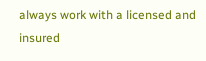always work with a licensed and insured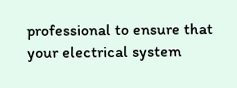professional to ensure that your electrical system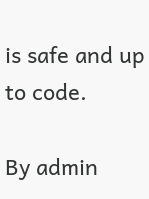is safe and up to code.

By admin